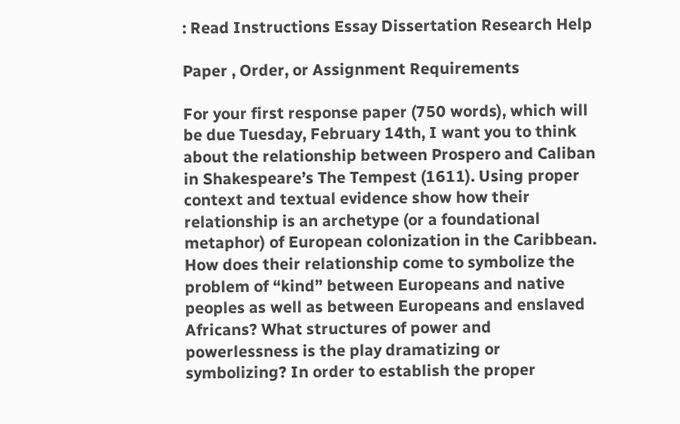: Read Instructions Essay Dissertation Research Help

Paper , Order, or Assignment Requirements

For your first response paper (750 words), which will be due Tuesday, February 14th, I want you to think about the relationship between Prospero and Caliban in Shakespeare’s The Tempest (1611). Using proper context and textual evidence show how their relationship is an archetype (or a foundational metaphor) of European colonization in the Caribbean. How does their relationship come to symbolize the problem of “kind” between Europeans and native peoples as well as between Europeans and enslaved Africans? What structures of power and powerlessness is the play dramatizing or symbolizing? In order to establish the proper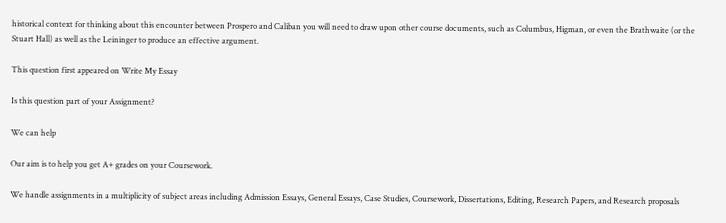historical context for thinking about this encounter between Prospero and Caliban you will need to draw upon other course documents, such as Columbus, Higman, or even the Brathwaite (or the Stuart Hall) as well as the Leininger to produce an effective argument.

This question first appeared on Write My Essay

Is this question part of your Assignment?

We can help

Our aim is to help you get A+ grades on your Coursework.

We handle assignments in a multiplicity of subject areas including Admission Essays, General Essays, Case Studies, Coursework, Dissertations, Editing, Research Papers, and Research proposals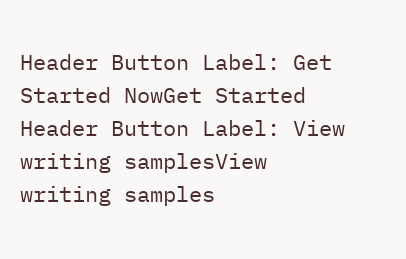Header Button Label: Get Started NowGet Started Header Button Label: View writing samplesView writing samples